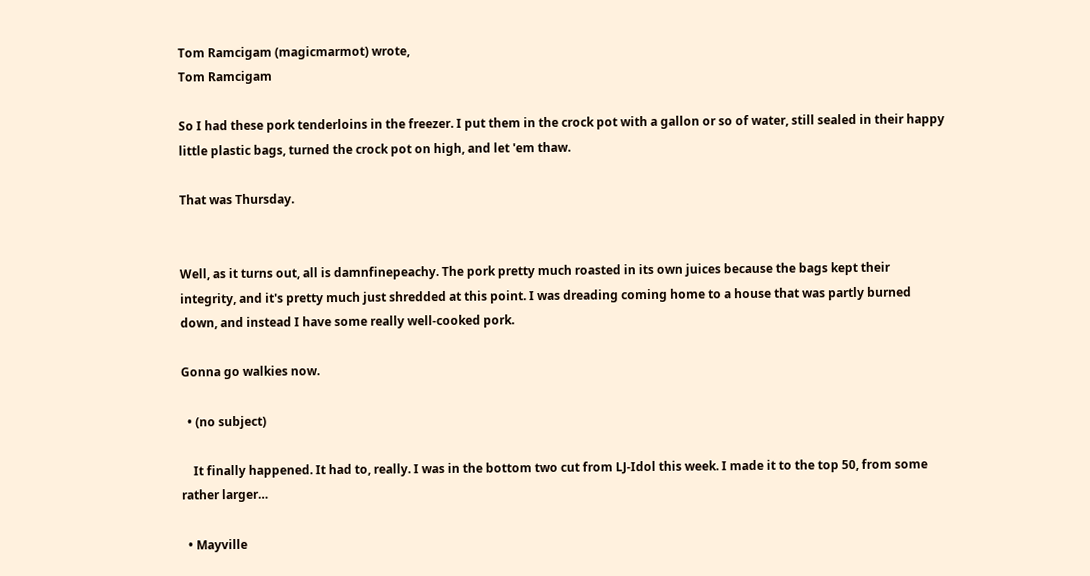Tom Ramcigam (magicmarmot) wrote,
Tom Ramcigam

So I had these pork tenderloins in the freezer. I put them in the crock pot with a gallon or so of water, still sealed in their happy little plastic bags, turned the crock pot on high, and let 'em thaw.

That was Thursday.


Well, as it turns out, all is damnfinepeachy. The pork pretty much roasted in its own juices because the bags kept their integrity, and it's pretty much just shredded at this point. I was dreading coming home to a house that was partly burned down, and instead I have some really well-cooked pork.

Gonna go walkies now.

  • (no subject)

    It finally happened. It had to, really. I was in the bottom two cut from LJ-Idol this week. I made it to the top 50, from some rather larger…

  • Mayville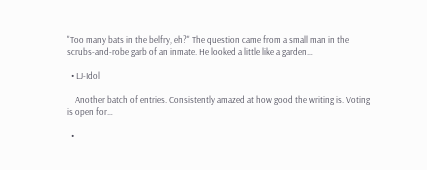"Too many bats in the belfry, eh?" The question came from a small man in the scrubs-and-robe garb of an inmate. He looked a little like a garden…

  • LJ-Idol

    Another batch of entries. Consistently amazed at how good the writing is. Voting is open for…

  •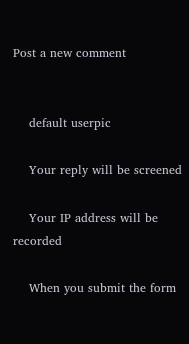Post a new comment


    default userpic

    Your reply will be screened

    Your IP address will be recorded

    When you submit the form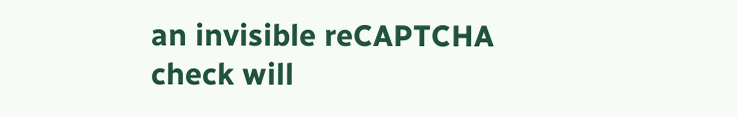an invisible reCAPTCHA check will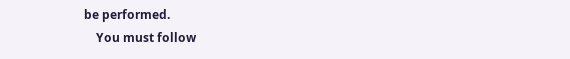be performed.
    You must follow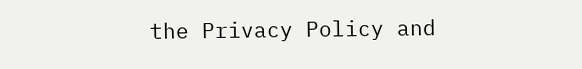the Privacy Policy and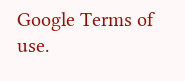Google Terms of use.